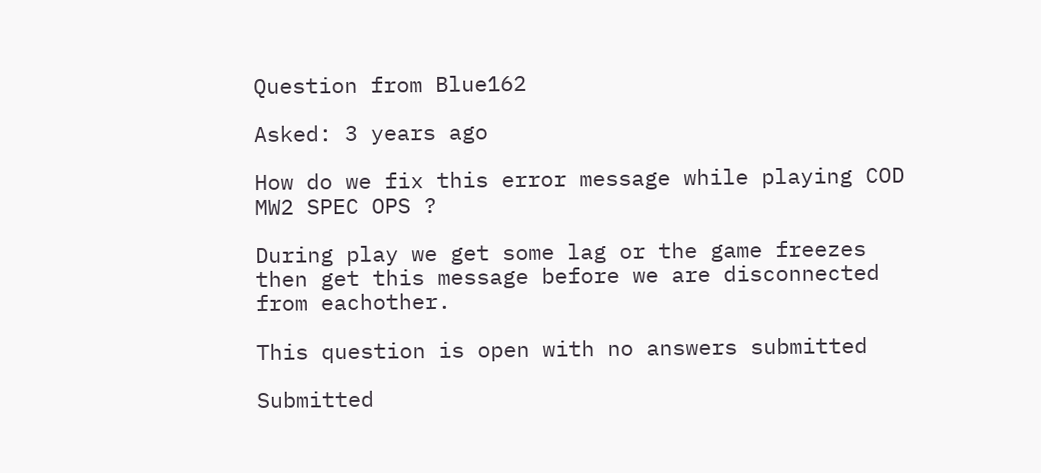Question from Blue162

Asked: 3 years ago

How do we fix this error message while playing COD MW2 SPEC OPS ?

During play we get some lag or the game freezes then get this message before we are disconnected from eachother.

This question is open with no answers submitted

Submitted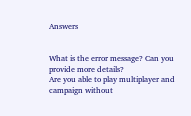Answers


What is the error message? Can you provide more details?
Are you able to play multiplayer and campaign without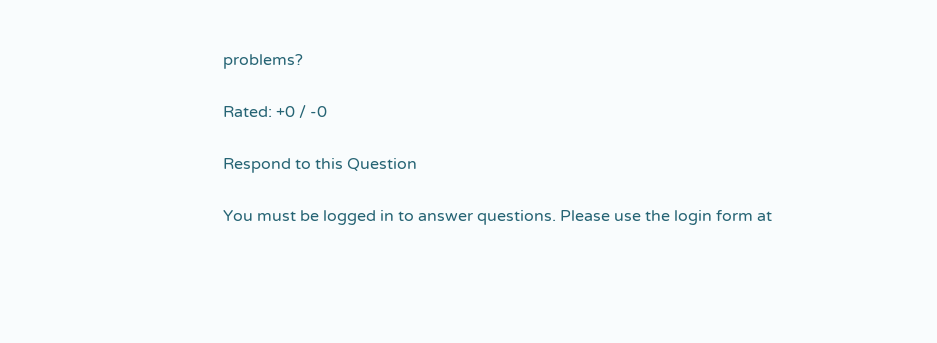problems?

Rated: +0 / -0

Respond to this Question

You must be logged in to answer questions. Please use the login form at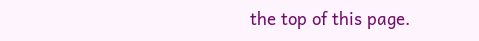the top of this page.